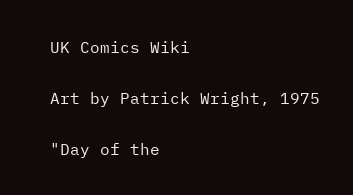UK Comics Wiki

Art by Patrick Wright, 1975

"Day of the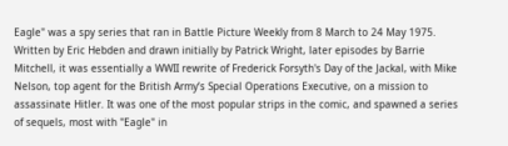Eagle" was a spy series that ran in Battle Picture Weekly from 8 March to 24 May 1975. Written by Eric Hebden and drawn initially by Patrick Wright, later episodes by Barrie Mitchell, it was essentially a WWII rewrite of Frederick Forsyth's Day of the Jackal, with Mike Nelson, top agent for the British Army’s Special Operations Executive, on a mission to assassinate Hitler. It was one of the most popular strips in the comic, and spawned a series of sequels, most with "Eagle" in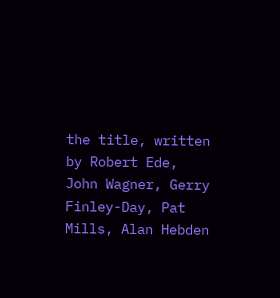the title, written by Robert Ede, John Wagner, Gerry Finley-Day, Pat Mills, Alan Hebden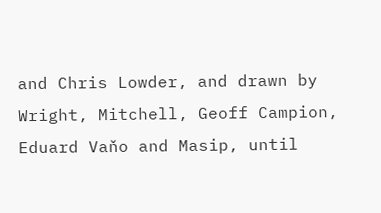and Chris Lowder, and drawn by Wright, Mitchell, Geoff Campion, Eduard Vaňo and Masip, until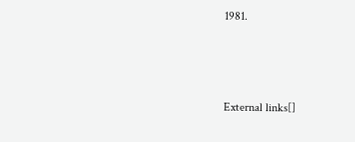1981.



External links[]